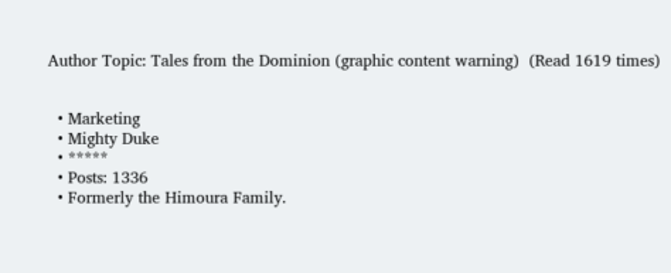Author Topic: Tales from the Dominion (graphic content warning)  (Read 1619 times)


  • Marketing
  • Mighty Duke
  • *****
  • Posts: 1336
  • Formerly the Himoura Family.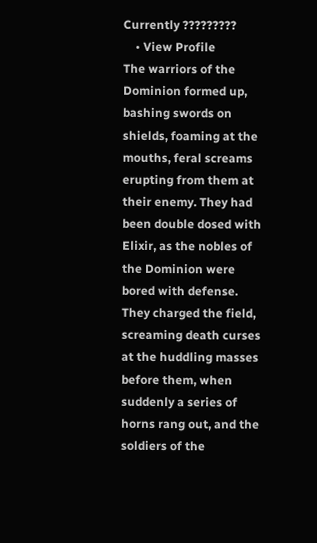Currently ?????????
    • View Profile
The warriors of the Dominion formed up, bashing swords on shields, foaming at the mouths, feral screams erupting from them at their enemy. They had been double dosed with Elixir, as the nobles of the Dominion were bored with defense. They charged the field, screaming death curses at the huddling masses before them, when suddenly a series of horns rang out, and the soldiers of the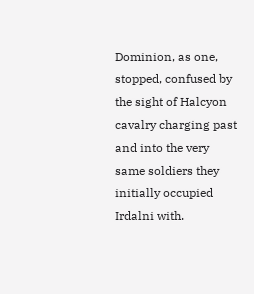Dominion, as one, stopped, confused by the sight of Halcyon cavalry charging past and into the very same soldiers they initially occupied Irdalni with.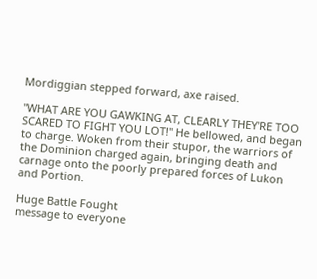Mordiggian stepped forward, axe raised.

"WHAT ARE YOU GAWKING AT, CLEARLY THEY'RE TOO SCARED TO FIGHT YOU LOT!" He bellowed, and began to charge. Woken from their stupor, the warriors of the Dominion charged again, bringing death and carnage onto the poorly prepared forces of Lukon and Portion.

Huge Battle Fought
message to everyone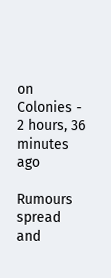on Colonies - 2 hours, 36 minutes ago

Rumours spread and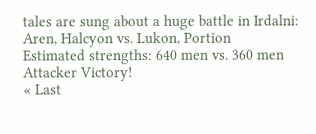tales are sung about a huge battle in Irdalni:
Aren, Halcyon vs. Lukon, Portion
Estimated strengths: 640 men vs. 360 men
Attacker Victory!
« Last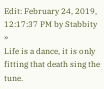Edit: February 24, 2019, 12:17:37 PM by Stabbity »
Life is a dance, it is only fitting that death sing the tune.